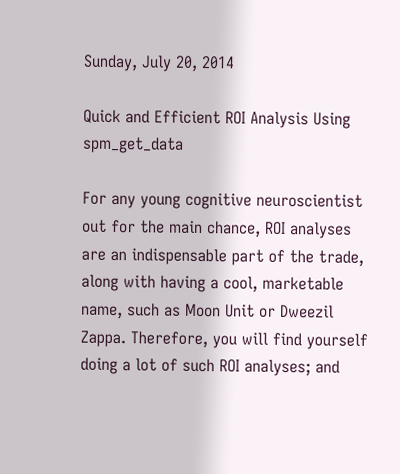Sunday, July 20, 2014

Quick and Efficient ROI Analysis Using spm_get_data

For any young cognitive neuroscientist out for the main chance, ROI analyses are an indispensable part of the trade, along with having a cool, marketable name, such as Moon Unit or Dweezil Zappa. Therefore, you will find yourself doing a lot of such ROI analyses; and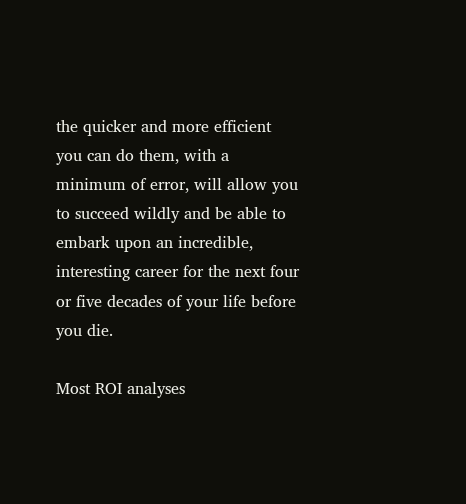the quicker and more efficient you can do them, with a minimum of error, will allow you to succeed wildly and be able to embark upon an incredible, interesting career for the next four or five decades of your life before you die.

Most ROI analyses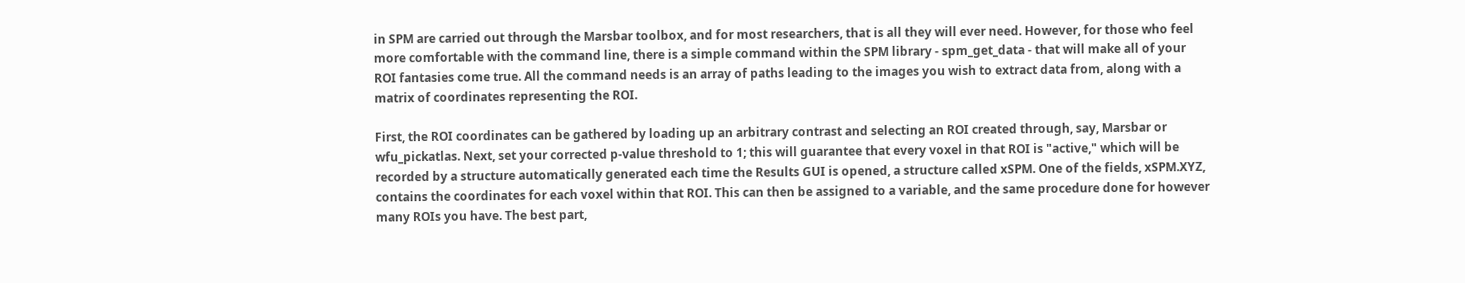in SPM are carried out through the Marsbar toolbox, and for most researchers, that is all they will ever need. However, for those who feel more comfortable with the command line, there is a simple command within the SPM library - spm_get_data - that will make all of your ROI fantasies come true. All the command needs is an array of paths leading to the images you wish to extract data from, along with a matrix of coordinates representing the ROI.

First, the ROI coordinates can be gathered by loading up an arbitrary contrast and selecting an ROI created through, say, Marsbar or wfu_pickatlas. Next, set your corrected p-value threshold to 1; this will guarantee that every voxel in that ROI is "active," which will be recorded by a structure automatically generated each time the Results GUI is opened, a structure called xSPM. One of the fields, xSPM.XYZ, contains the coordinates for each voxel within that ROI. This can then be assigned to a variable, and the same procedure done for however many ROIs you have. The best part,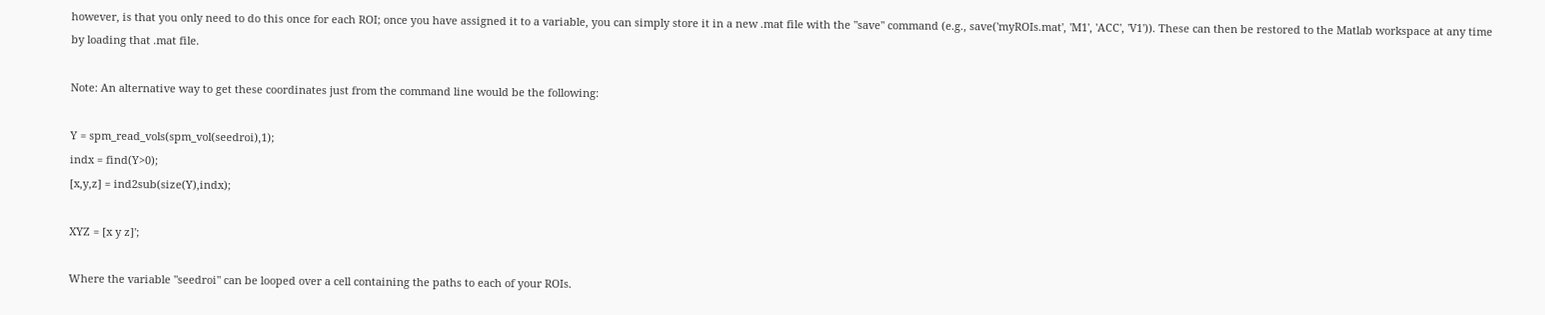however, is that you only need to do this once for each ROI; once you have assigned it to a variable, you can simply store it in a new .mat file with the "save" command (e.g., save('myROIs.mat', 'M1', 'ACC', 'V1')). These can then be restored to the Matlab workspace at any time by loading that .mat file.

Note: An alternative way to get these coordinates just from the command line would be the following:

Y = spm_read_vols(spm_vol(seedroi),1);
indx = find(Y>0);
[x,y,z] = ind2sub(size(Y),indx);

XYZ = [x y z]';

Where the variable "seedroi" can be looped over a cell containing the paths to each of your ROIs.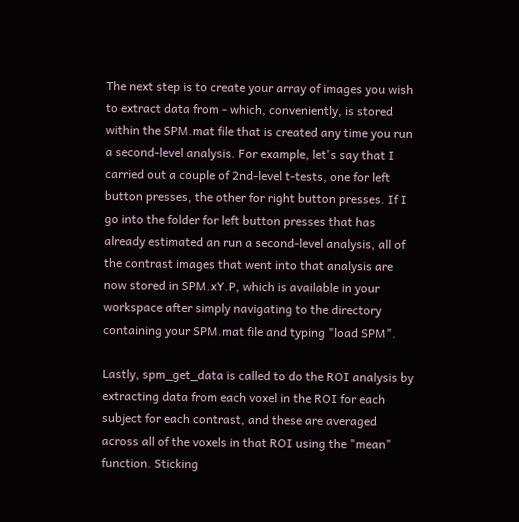The next step is to create your array of images you wish to extract data from - which, conveniently, is stored within the SPM.mat file that is created any time you run a second-level analysis. For example, let's say that I carried out a couple of 2nd-level t-tests, one for left button presses, the other for right button presses. If I go into the folder for left button presses that has already estimated an run a second-level analysis, all of the contrast images that went into that analysis are now stored in SPM.xY.P, which is available in your workspace after simply navigating to the directory containing your SPM.mat file and typing "load SPM".

Lastly, spm_get_data is called to do the ROI analysis by extracting data from each voxel in the ROI for each subject for each contrast, and these are averaged across all of the voxels in that ROI using the "mean" function. Sticking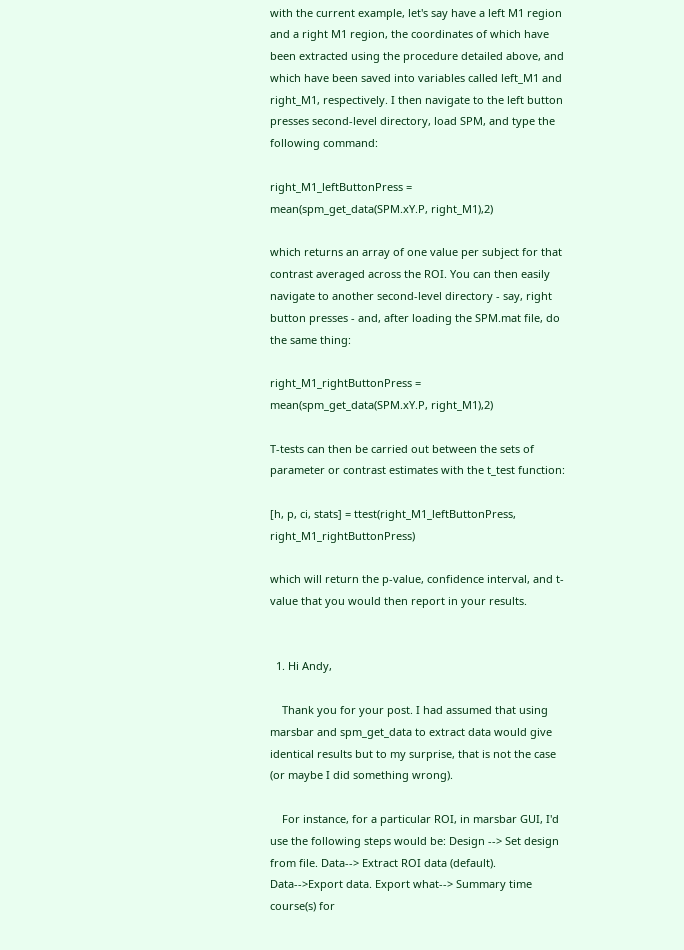with the current example, let's say have a left M1 region and a right M1 region, the coordinates of which have been extracted using the procedure detailed above, and which have been saved into variables called left_M1 and right_M1, respectively. I then navigate to the left button presses second-level directory, load SPM, and type the following command:

right_M1_leftButtonPress = mean(spm_get_data(SPM.xY.P, right_M1),2)

which returns an array of one value per subject for that contrast averaged across the ROI. You can then easily navigate to another second-level directory - say, right button presses - and, after loading the SPM.mat file, do the same thing:

right_M1_rightButtonPress = mean(spm_get_data(SPM.xY.P, right_M1),2)

T-tests can then be carried out between the sets of parameter or contrast estimates with the t_test function:

[h, p, ci, stats] = ttest(right_M1_leftButtonPress, right_M1_rightButtonPress)

which will return the p-value, confidence interval, and t-value that you would then report in your results.


  1. Hi Andy,

    Thank you for your post. I had assumed that using marsbar and spm_get_data to extract data would give identical results but to my surprise, that is not the case (or maybe I did something wrong).

    For instance, for a particular ROI, in marsbar GUI, I'd use the following steps would be: Design --> Set design from file. Data--> Extract ROI data (default). Data-->Export data. Export what--> Summary time course(s) for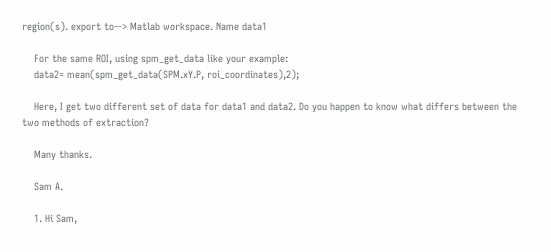region(s). export to--> Matlab workspace. Name data1

    For the same ROI, using spm_get_data like your example:
    data2= mean(spm_get_data(SPM.xY.P, roi_coordinates),2);

    Here, I get two different set of data for data1 and data2. Do you happen to know what differs between the two methods of extraction?

    Many thanks.

    Sam A.

    1. Hi Sam,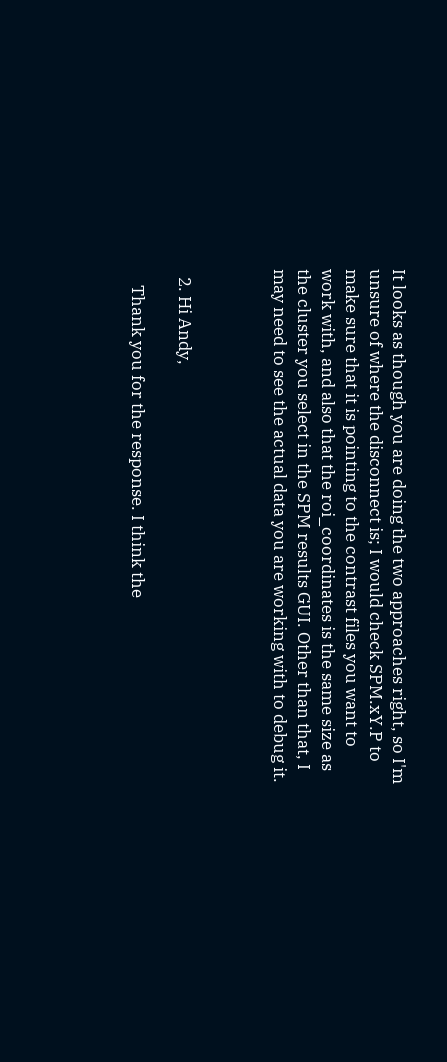It looks as though you are doing the two approaches right, so I'm unsure of where the disconnect is; I would check SPM.xY.P to make sure that it is pointing to the contrast files you want to work with, and also that the roi_coordinates is the same size as the cluster you select in the SPM results GUI. Other than that, I may need to see the actual data you are working with to debug it.



  2. Hi Andy,

    Thank you for the response. I think the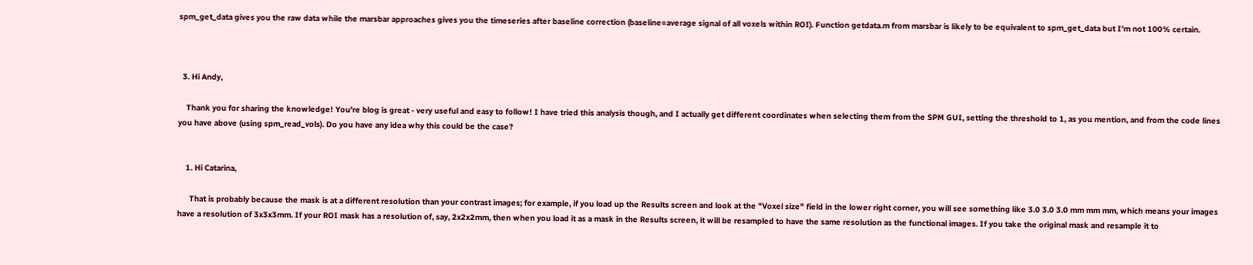spm_get_data gives you the raw data while the marsbar approaches gives you the timeseries after baseline correction (baseline=average signal of all voxels within ROI). Function getdata.m from marsbar is likely to be equivalent to spm_get_data but I'm not 100% certain.



  3. Hi Andy,

    Thank you for sharing the knowledge! You're blog is great - very useful and easy to follow! I have tried this analysis though, and I actually get different coordinates when selecting them from the SPM GUI, setting the threshold to 1, as you mention, and from the code lines you have above (using spm_read_vols). Do you have any idea why this could be the case?


    1. Hi Catarina,

      That is probably because the mask is at a different resolution than your contrast images; for example, if you load up the Results screen and look at the "Voxel size" field in the lower right corner, you will see something like 3.0 3.0 3.0 mm mm mm, which means your images have a resolution of 3x3x3mm. If your ROI mask has a resolution of, say, 2x2x2mm, then when you load it as a mask in the Results screen, it will be resampled to have the same resolution as the functional images. If you take the original mask and resample it to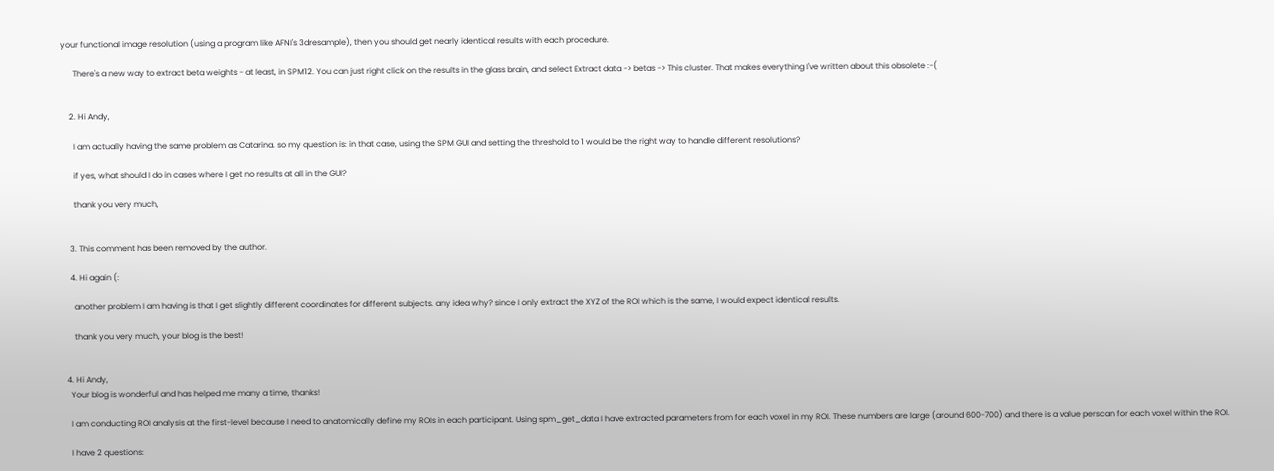your functional image resolution (using a program like AFNI's 3dresample), then you should get nearly identical results with each procedure.

      There's a new way to extract beta weights - at least, in SPM12. You can just right click on the results in the glass brain, and select Extract data -> betas -> This cluster. That makes everything I've written about this obsolete :-(


    2. Hi Andy,

      I am actually having the same problem as Catarina. so my question is: in that case, using the SPM GUI and setting the threshold to 1 would be the right way to handle different resolutions?

      if yes, what should I do in cases where I get no results at all in the GUI?

      thank you very much,


    3. This comment has been removed by the author.

    4. Hi again (:

      another problem I am having is that I get slightly different coordinates for different subjects. any idea why? since I only extract the XYZ of the ROI which is the same, I would expect identical results.

      thank you very much, your blog is the best!


  4. Hi Andy,
    Your blog is wonderful and has helped me many a time, thanks!

    I am conducting ROI analysis at the first-level because I need to anatomically define my ROIs in each participant. Using spm_get_data I have extracted parameters from for each voxel in my ROI. These numbers are large (around 600-700) and there is a value perscan for each voxel within the ROI.

    I have 2 questions: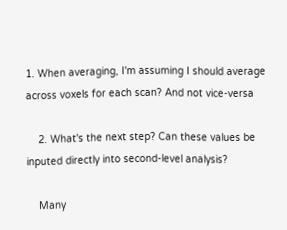1. When averaging, I'm assuming I should average across voxels for each scan? And not vice-versa

    2. What's the next step? Can these values be inputed directly into second-level analysis?

    Many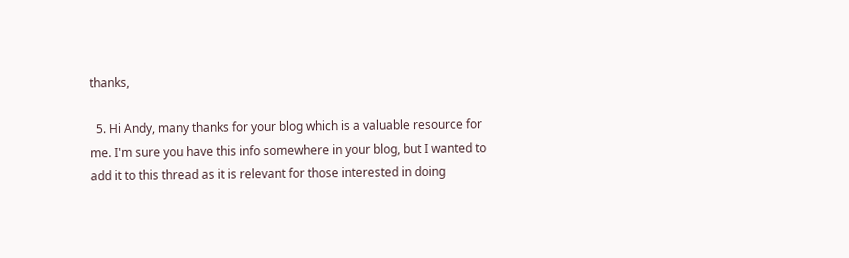thanks,

  5. Hi Andy, many thanks for your blog which is a valuable resource for me. I'm sure you have this info somewhere in your blog, but I wanted to add it to this thread as it is relevant for those interested in doing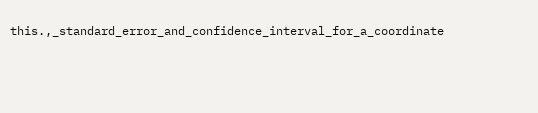this.,_standard_error_and_confidence_interval_for_a_coordinate